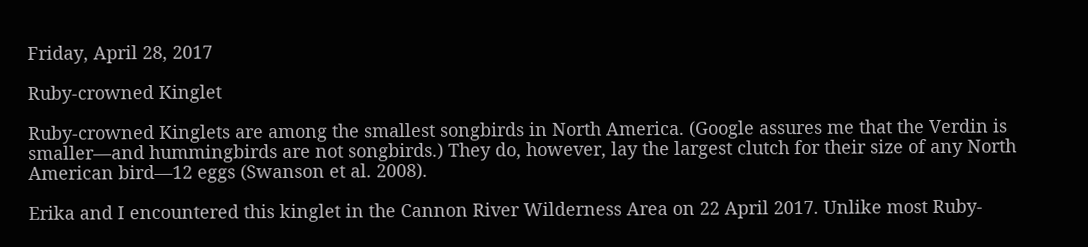Friday, April 28, 2017

Ruby-crowned Kinglet

Ruby-crowned Kinglets are among the smallest songbirds in North America. (Google assures me that the Verdin is smaller—and hummingbirds are not songbirds.) They do, however, lay the largest clutch for their size of any North American bird—12 eggs (Swanson et al. 2008).

Erika and I encountered this kinglet in the Cannon River Wilderness Area on 22 April 2017. Unlike most Ruby-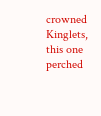crowned Kinglets, this one perched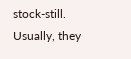stock-still. Usually, they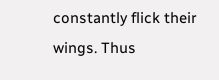constantly flick their wings. Thus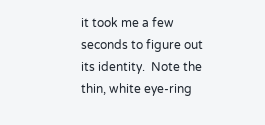it took me a few seconds to figure out its identity.  Note the thin, white eye-ring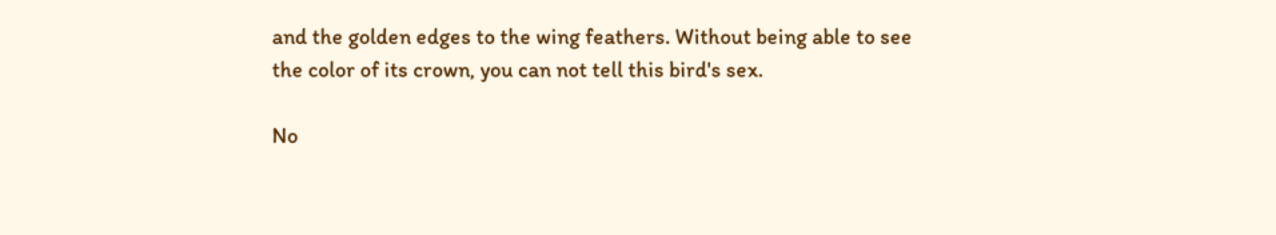and the golden edges to the wing feathers. Without being able to see the color of its crown, you can not tell this bird's sex.

No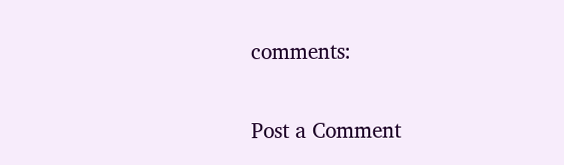comments:

Post a Comment